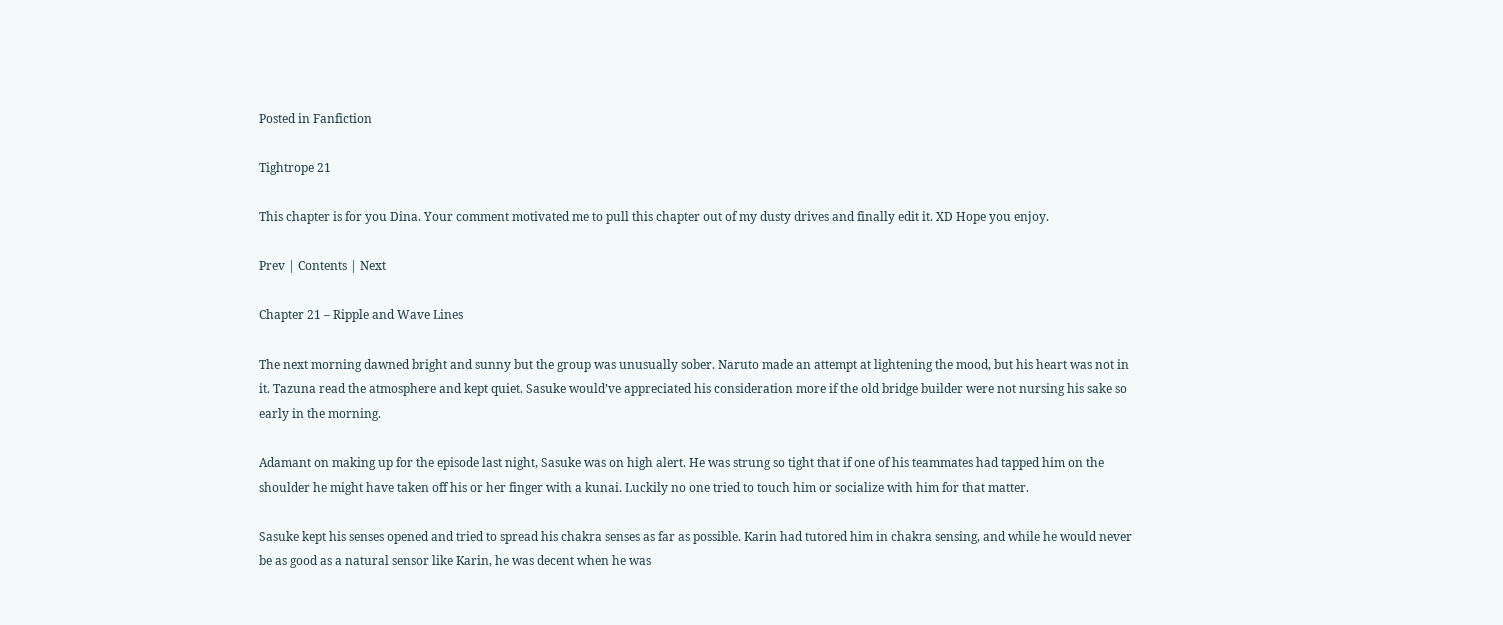Posted in Fanfiction

Tightrope 21

This chapter is for you Dina. Your comment motivated me to pull this chapter out of my dusty drives and finally edit it. XD Hope you enjoy.

Prev | Contents | Next

Chapter 21 – Ripple and Wave Lines

The next morning dawned bright and sunny but the group was unusually sober. Naruto made an attempt at lightening the mood, but his heart was not in it. Tazuna read the atmosphere and kept quiet. Sasuke would’ve appreciated his consideration more if the old bridge builder were not nursing his sake so early in the morning.

Adamant on making up for the episode last night, Sasuke was on high alert. He was strung so tight that if one of his teammates had tapped him on the shoulder he might have taken off his or her finger with a kunai. Luckily no one tried to touch him or socialize with him for that matter.

Sasuke kept his senses opened and tried to spread his chakra senses as far as possible. Karin had tutored him in chakra sensing, and while he would never be as good as a natural sensor like Karin, he was decent when he was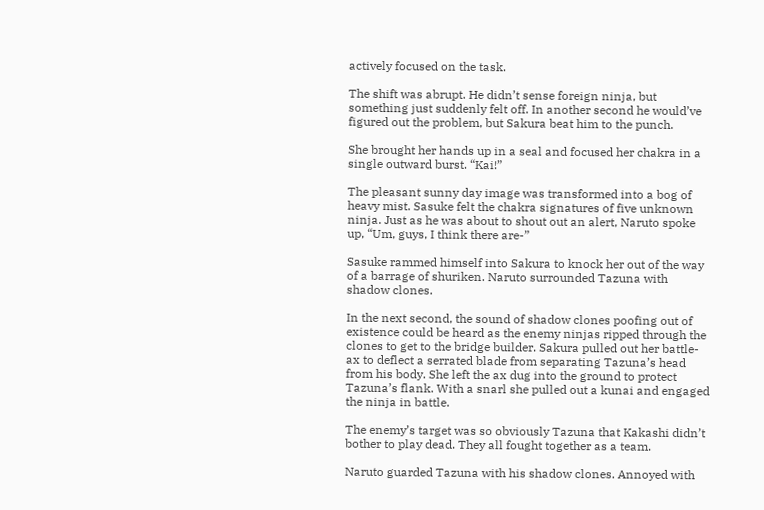actively focused on the task.

The shift was abrupt. He didn’t sense foreign ninja, but something just suddenly felt off. In another second he would’ve figured out the problem, but Sakura beat him to the punch.

She brought her hands up in a seal and focused her chakra in a single outward burst. “Kai!”

The pleasant sunny day image was transformed into a bog of heavy mist. Sasuke felt the chakra signatures of five unknown ninja. Just as he was about to shout out an alert, Naruto spoke up, “Um, guys, I think there are-”

Sasuke rammed himself into Sakura to knock her out of the way of a barrage of shuriken. Naruto surrounded Tazuna with shadow clones.

In the next second, the sound of shadow clones poofing out of existence could be heard as the enemy ninjas ripped through the clones to get to the bridge builder. Sakura pulled out her battle-ax to deflect a serrated blade from separating Tazuna’s head from his body. She left the ax dug into the ground to protect Tazuna’s flank. With a snarl she pulled out a kunai and engaged the ninja in battle.

The enemy’s target was so obviously Tazuna that Kakashi didn’t bother to play dead. They all fought together as a team.

Naruto guarded Tazuna with his shadow clones. Annoyed with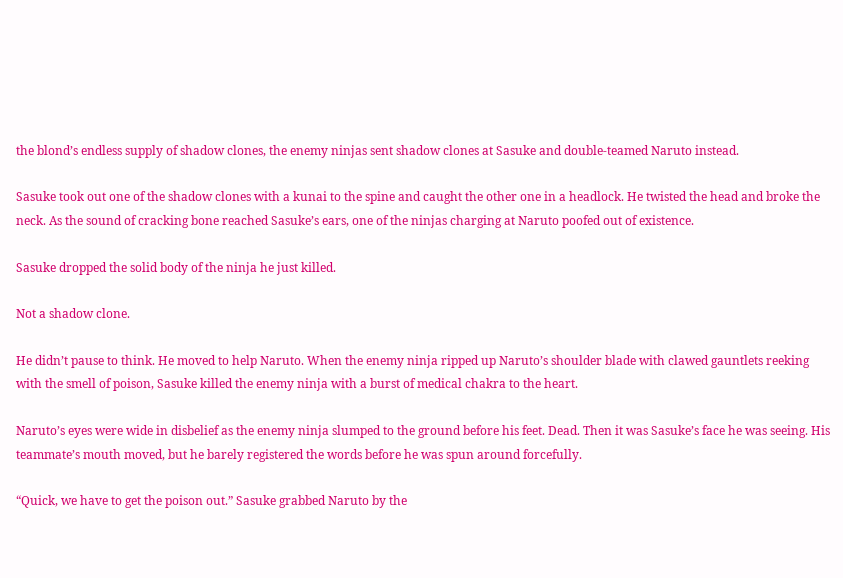the blond’s endless supply of shadow clones, the enemy ninjas sent shadow clones at Sasuke and double-teamed Naruto instead.

Sasuke took out one of the shadow clones with a kunai to the spine and caught the other one in a headlock. He twisted the head and broke the neck. As the sound of cracking bone reached Sasuke’s ears, one of the ninjas charging at Naruto poofed out of existence.

Sasuke dropped the solid body of the ninja he just killed.

Not a shadow clone.

He didn’t pause to think. He moved to help Naruto. When the enemy ninja ripped up Naruto’s shoulder blade with clawed gauntlets reeking with the smell of poison, Sasuke killed the enemy ninja with a burst of medical chakra to the heart.

Naruto’s eyes were wide in disbelief as the enemy ninja slumped to the ground before his feet. Dead. Then it was Sasuke’s face he was seeing. His teammate’s mouth moved, but he barely registered the words before he was spun around forcefully.

“Quick, we have to get the poison out.” Sasuke grabbed Naruto by the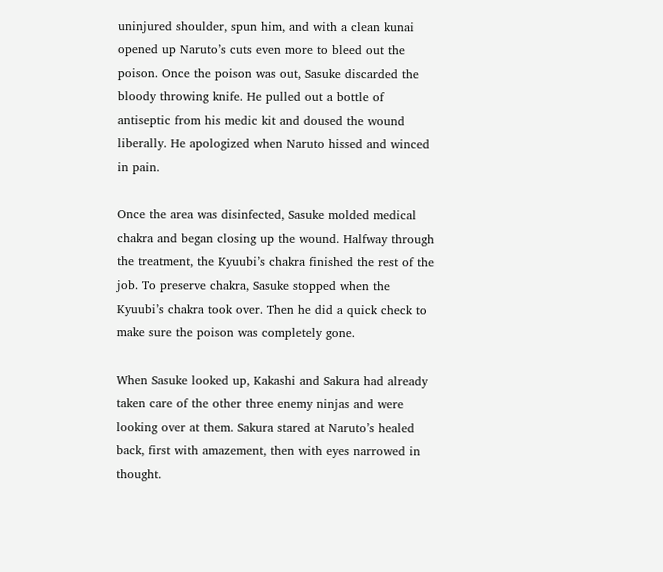uninjured shoulder, spun him, and with a clean kunai opened up Naruto’s cuts even more to bleed out the poison. Once the poison was out, Sasuke discarded the bloody throwing knife. He pulled out a bottle of antiseptic from his medic kit and doused the wound liberally. He apologized when Naruto hissed and winced in pain.

Once the area was disinfected, Sasuke molded medical chakra and began closing up the wound. Halfway through the treatment, the Kyuubi’s chakra finished the rest of the job. To preserve chakra, Sasuke stopped when the Kyuubi’s chakra took over. Then he did a quick check to make sure the poison was completely gone.

When Sasuke looked up, Kakashi and Sakura had already taken care of the other three enemy ninjas and were looking over at them. Sakura stared at Naruto’s healed back, first with amazement, then with eyes narrowed in thought.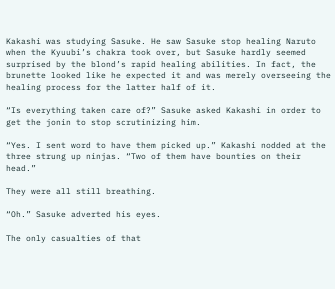Kakashi was studying Sasuke. He saw Sasuke stop healing Naruto when the Kyuubi’s chakra took over, but Sasuke hardly seemed surprised by the blond’s rapid healing abilities. In fact, the brunette looked like he expected it and was merely overseeing the healing process for the latter half of it.

“Is everything taken care of?” Sasuke asked Kakashi in order to get the jonin to stop scrutinizing him.

“Yes. I sent word to have them picked up.” Kakashi nodded at the three strung up ninjas. “Two of them have bounties on their head.”

They were all still breathing.

“Oh.” Sasuke adverted his eyes.

The only casualties of that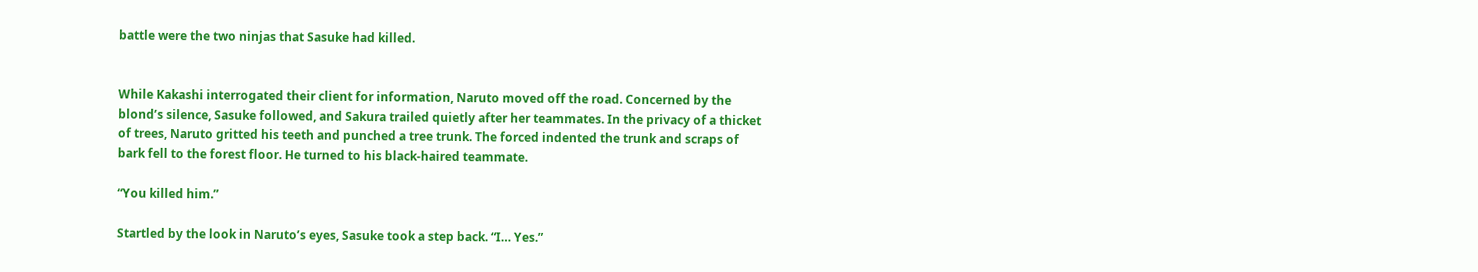battle were the two ninjas that Sasuke had killed.


While Kakashi interrogated their client for information, Naruto moved off the road. Concerned by the blond’s silence, Sasuke followed, and Sakura trailed quietly after her teammates. In the privacy of a thicket of trees, Naruto gritted his teeth and punched a tree trunk. The forced indented the trunk and scraps of bark fell to the forest floor. He turned to his black-haired teammate.

“You killed him.”

Startled by the look in Naruto’s eyes, Sasuke took a step back. “I… Yes.”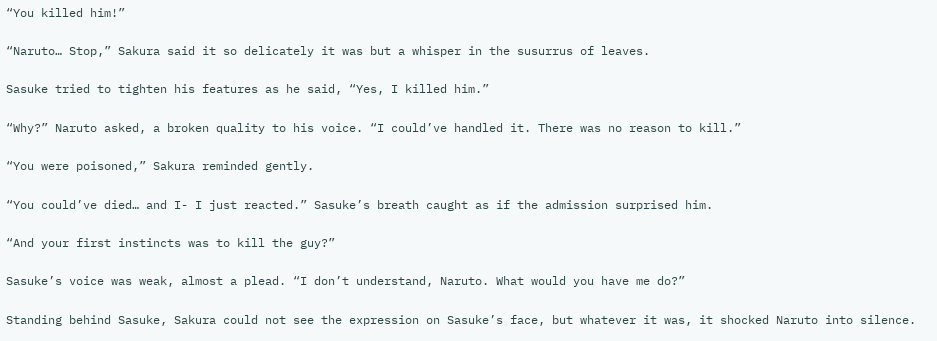“You killed him!”

“Naruto… Stop,” Sakura said it so delicately it was but a whisper in the susurrus of leaves.

Sasuke tried to tighten his features as he said, “Yes, I killed him.”

“Why?” Naruto asked, a broken quality to his voice. “I could’ve handled it. There was no reason to kill.”

“You were poisoned,” Sakura reminded gently.

“You could’ve died… and I- I just reacted.” Sasuke’s breath caught as if the admission surprised him.

“And your first instincts was to kill the guy?”

Sasuke’s voice was weak, almost a plead. “I don’t understand, Naruto. What would you have me do?”

Standing behind Sasuke, Sakura could not see the expression on Sasuke’s face, but whatever it was, it shocked Naruto into silence.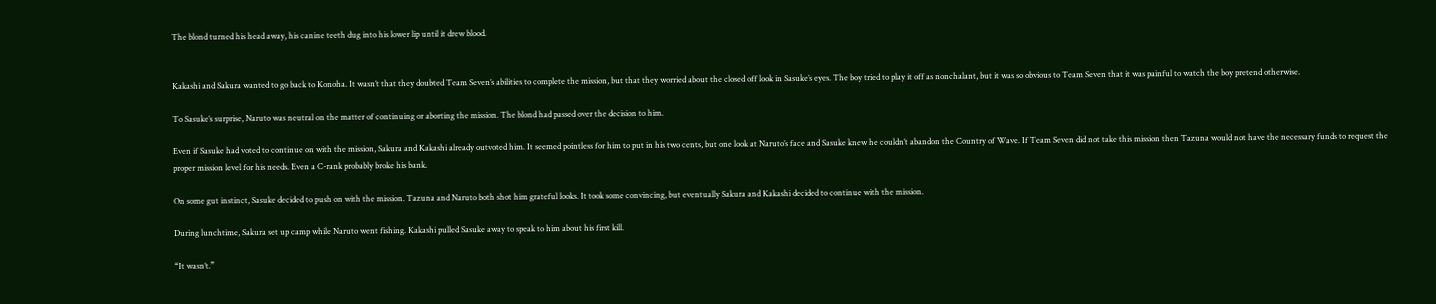The blond turned his head away, his canine teeth dug into his lower lip until it drew blood.


Kakashi and Sakura wanted to go back to Konoha. It wasn’t that they doubted Team Seven’s abilities to complete the mission, but that they worried about the closed off look in Sasuke’s eyes. The boy tried to play it off as nonchalant, but it was so obvious to Team Seven that it was painful to watch the boy pretend otherwise.

To Sasuke’s surprise, Naruto was neutral on the matter of continuing or aborting the mission. The blond had passed over the decision to him.

Even if Sasuke had voted to continue on with the mission, Sakura and Kakashi already outvoted him. It seemed pointless for him to put in his two cents, but one look at Naruto’s face and Sasuke knew he couldn’t abandon the Country of Wave. If Team Seven did not take this mission then Tazuna would not have the necessary funds to request the proper mission level for his needs. Even a C-rank probably broke his bank.

On some gut instinct, Sasuke decided to push on with the mission. Tazuna and Naruto both shot him grateful looks. It took some convincing, but eventually Sakura and Kakashi decided to continue with the mission.

During lunchtime, Sakura set up camp while Naruto went fishing. Kakashi pulled Sasuke away to speak to him about his first kill.

“It wasn’t.”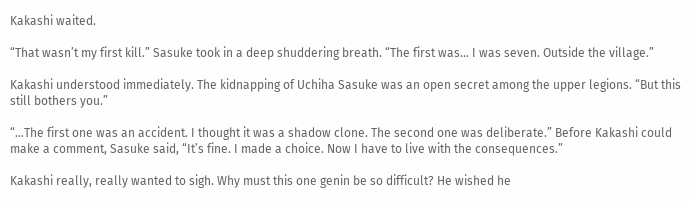Kakashi waited.

“That wasn’t my first kill.” Sasuke took in a deep shuddering breath. “The first was… I was seven. Outside the village.”

Kakashi understood immediately. The kidnapping of Uchiha Sasuke was an open secret among the upper legions. “But this still bothers you.”

“…The first one was an accident. I thought it was a shadow clone. The second one was deliberate.” Before Kakashi could make a comment, Sasuke said, “It’s fine. I made a choice. Now I have to live with the consequences.”

Kakashi really, really wanted to sigh. Why must this one genin be so difficult? He wished he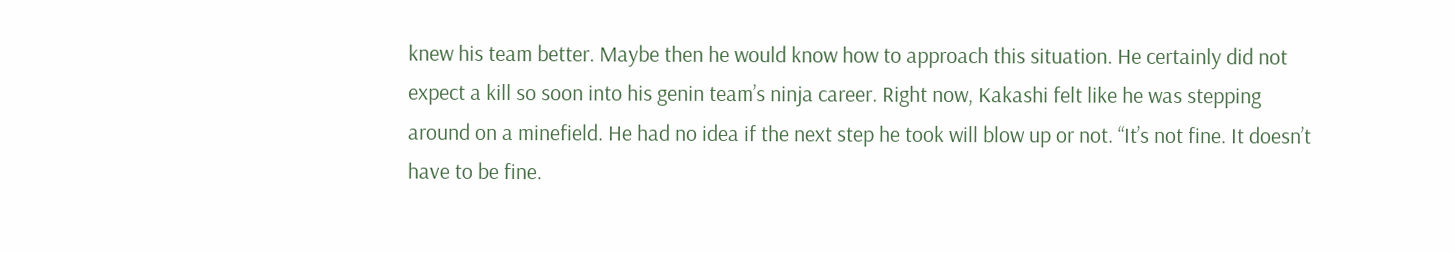knew his team better. Maybe then he would know how to approach this situation. He certainly did not expect a kill so soon into his genin team’s ninja career. Right now, Kakashi felt like he was stepping around on a minefield. He had no idea if the next step he took will blow up or not. “It’s not fine. It doesn’t have to be fine.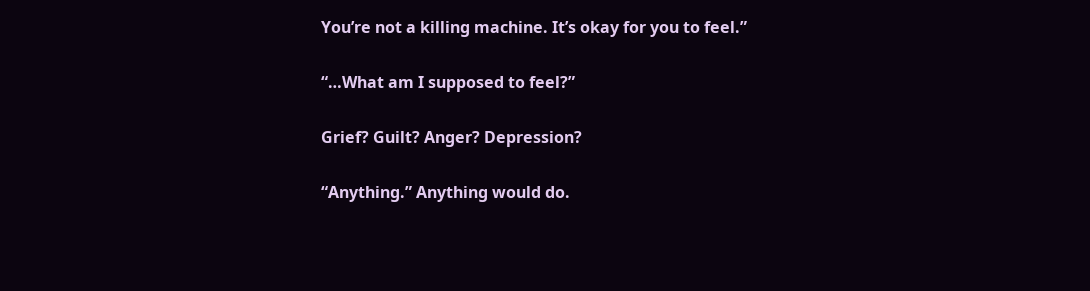You’re not a killing machine. It’s okay for you to feel.”

“…What am I supposed to feel?”

Grief? Guilt? Anger? Depression?

“Anything.” Anything would do.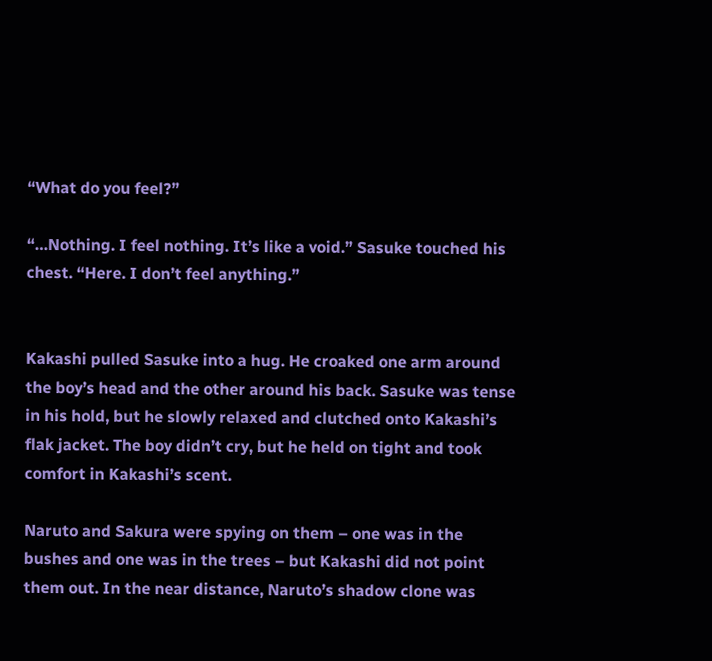“What do you feel?”

“…Nothing. I feel nothing. It’s like a void.” Sasuke touched his chest. “Here. I don’t feel anything.”


Kakashi pulled Sasuke into a hug. He croaked one arm around the boy’s head and the other around his back. Sasuke was tense in his hold, but he slowly relaxed and clutched onto Kakashi’s flak jacket. The boy didn’t cry, but he held on tight and took comfort in Kakashi’s scent.

Naruto and Sakura were spying on them – one was in the bushes and one was in the trees – but Kakashi did not point them out. In the near distance, Naruto’s shadow clone was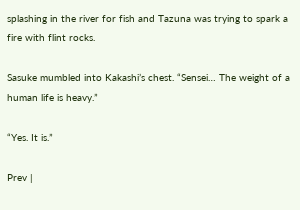splashing in the river for fish and Tazuna was trying to spark a fire with flint rocks.

Sasuke mumbled into Kakashi’s chest. “Sensei… The weight of a human life is heavy.”

“Yes. It is.”

Prev |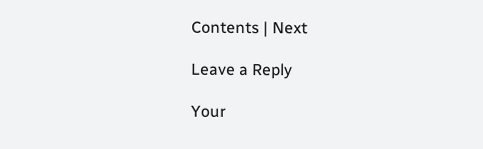Contents | Next

Leave a Reply

Your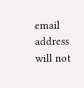email address will not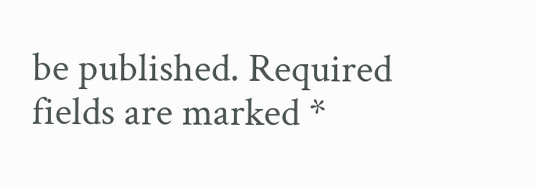be published. Required fields are marked *